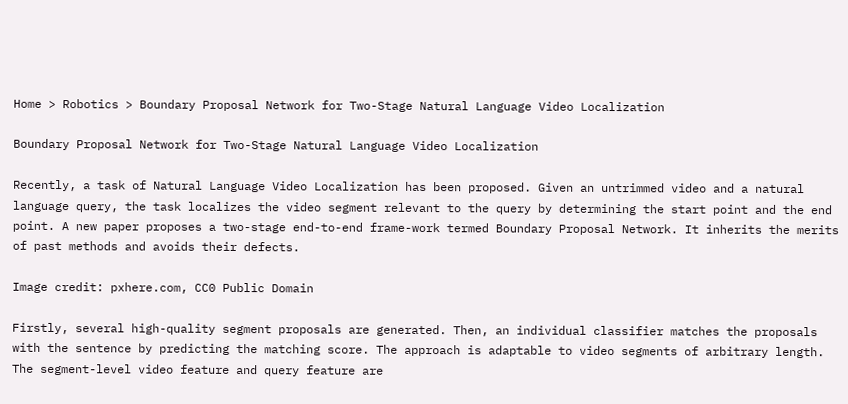Home > Robotics > Boundary Proposal Network for Two-Stage Natural Language Video Localization

Boundary Proposal Network for Two-Stage Natural Language Video Localization

Recently, a task of Natural Language Video Localization has been proposed. Given an untrimmed video and a natural language query, the task localizes the video segment relevant to the query by determining the start point and the end point. A new paper proposes a two-stage end-to-end frame-work termed Boundary Proposal Network. It inherits the merits of past methods and avoids their defects.

Image credit: pxhere.com, CC0 Public Domain

Firstly, several high-quality segment proposals are generated. Then, an individual classifier matches the proposals with the sentence by predicting the matching score. The approach is adaptable to video segments of arbitrary length. The segment-level video feature and query feature are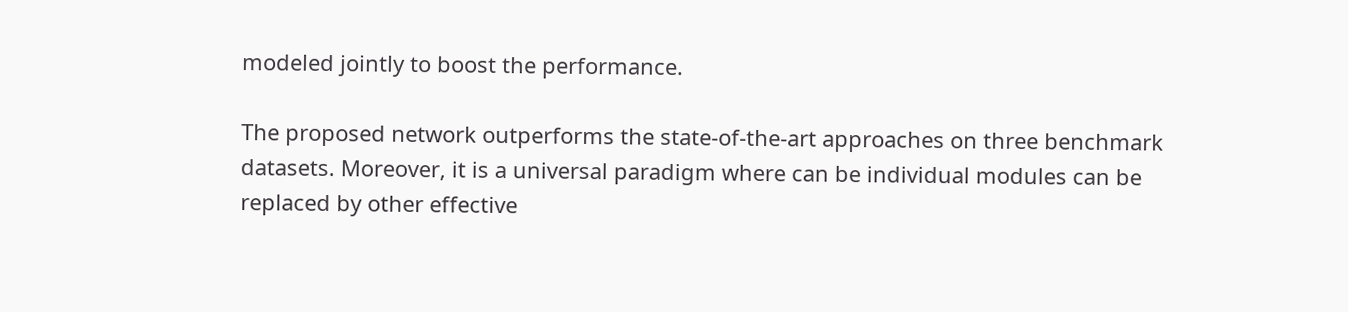modeled jointly to boost the performance.

The proposed network outperforms the state-of-the-art approaches on three benchmark datasets. Moreover, it is a universal paradigm where can be individual modules can be replaced by other effective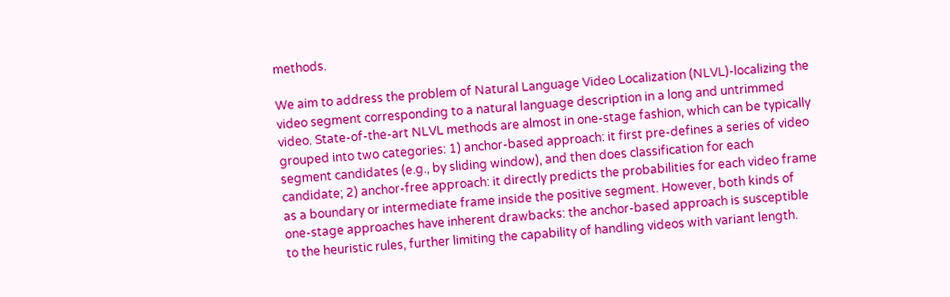methods.

We aim to address the problem of Natural Language Video Localization (NLVL)-localizing the video segment corresponding to a natural language description in a long and untrimmed video. State-of-the-art NLVL methods are almost in one-stage fashion, which can be typically grouped into two categories: 1) anchor-based approach: it first pre-defines a series of video segment candidates (e.g., by sliding window), and then does classification for each candidate; 2) anchor-free approach: it directly predicts the probabilities for each video frame as a boundary or intermediate frame inside the positive segment. However, both kinds of one-stage approaches have inherent drawbacks: the anchor-based approach is susceptible to the heuristic rules, further limiting the capability of handling videos with variant length.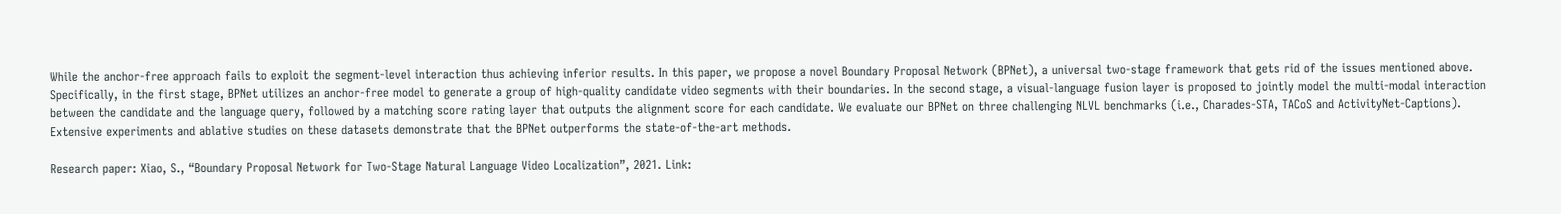While the anchor-free approach fails to exploit the segment-level interaction thus achieving inferior results. In this paper, we propose a novel Boundary Proposal Network (BPNet), a universal two-stage framework that gets rid of the issues mentioned above. Specifically, in the first stage, BPNet utilizes an anchor-free model to generate a group of high-quality candidate video segments with their boundaries. In the second stage, a visual-language fusion layer is proposed to jointly model the multi-modal interaction between the candidate and the language query, followed by a matching score rating layer that outputs the alignment score for each candidate. We evaluate our BPNet on three challenging NLVL benchmarks (i.e., Charades-STA, TACoS and ActivityNet-Captions). Extensive experiments and ablative studies on these datasets demonstrate that the BPNet outperforms the state-of-the-art methods.

Research paper: Xiao, S., “Boundary Proposal Network for Two-Stage Natural Language Video Localization”, 2021. Link: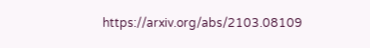https://arxiv.org/abs/2103.08109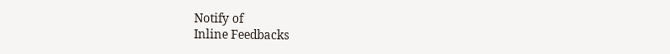Notify of
Inline Feedbacks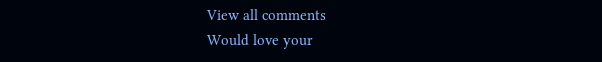View all comments
Would love your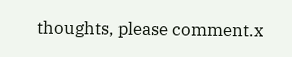thoughts, please comment.x